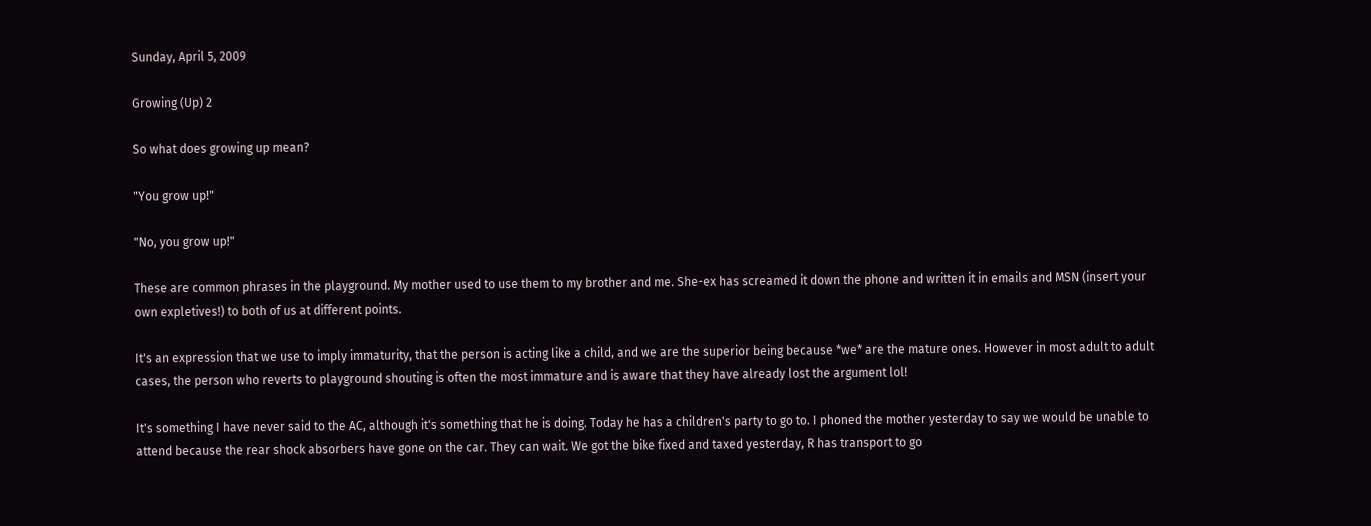Sunday, April 5, 2009

Growing (Up) 2

So what does growing up mean?

"You grow up!"

"No, you grow up!"

These are common phrases in the playground. My mother used to use them to my brother and me. She-ex has screamed it down the phone and written it in emails and MSN (insert your own expletives!) to both of us at different points.

It's an expression that we use to imply immaturity, that the person is acting like a child, and we are the superior being because *we* are the mature ones. However in most adult to adult cases, the person who reverts to playground shouting is often the most immature and is aware that they have already lost the argument lol!

It's something I have never said to the AC, although it's something that he is doing. Today he has a children's party to go to. I phoned the mother yesterday to say we would be unable to attend because the rear shock absorbers have gone on the car. They can wait. We got the bike fixed and taxed yesterday, R has transport to go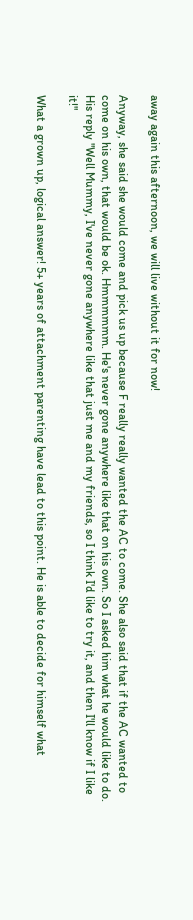away again this afternoon, we will live without it for now!

Anyway, she said she would come and pick us up because F really really wanted the AC to come. She also said that if the AC wanted to come on his own, that would be ok. Hmmmmmm. He's never gone anywhere like that on his own. So I asked him what he would like to do. His reply "Well Mummy, I've never gone anywhere like that just me and my friends, so I think I'd like to try it, and then I'll know if I like it!"

What a grown up, logical answer! 5+ years of attachment parenting have lead to this point. He is able to decide for himself what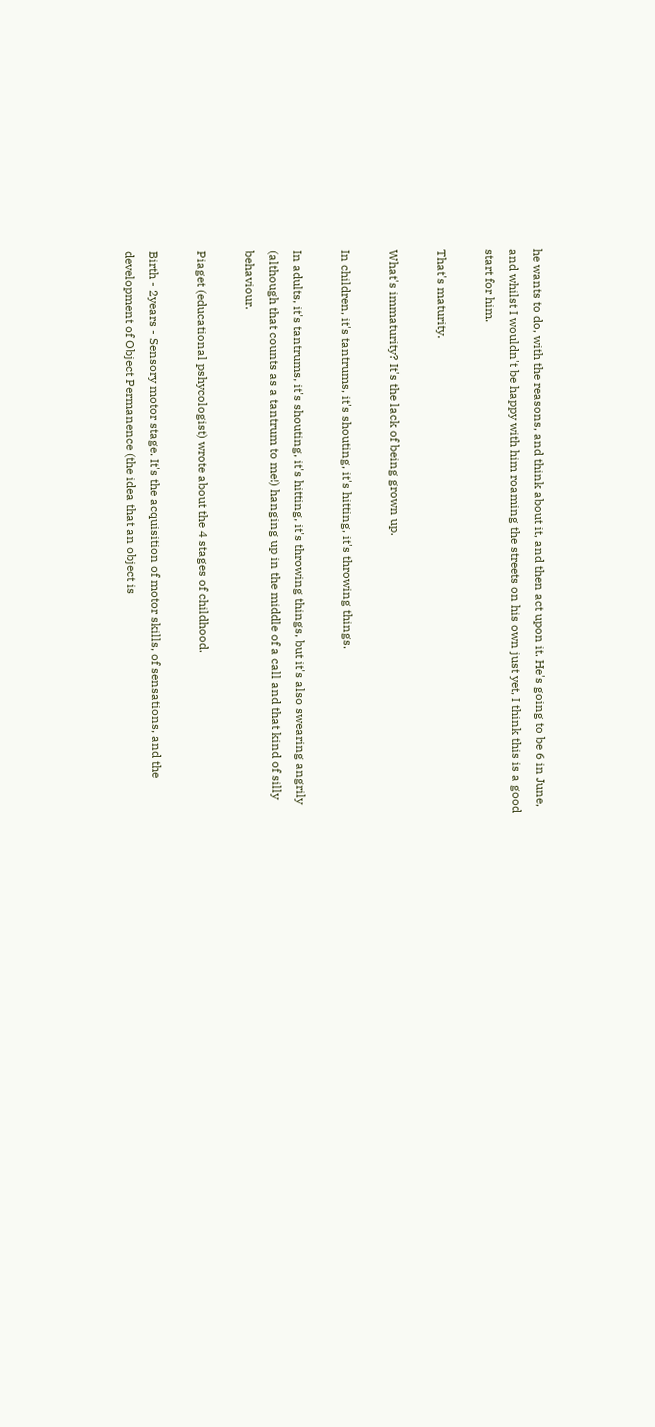he wants to do, with the reasons, and think about it, and then act upon it. He's going to be 6 in June, and whilst I wouldn't be happy with him roaming the streets on his own just yet, I think this is a good start for him.

That's maturity.

What's immaturity? It's the lack of being grown up.

In children, it's tantrums, it's shouting, it's hitting, it's throwing things.

In adults, it's tantrums, it's shouting, it's hitting, it's throwing things, but it's also swearing angrily (although that counts as a tantrum to me!) hanging up in the middle of a call and that kind of silly behaviour.

Piaget (educational pshycologist) wrote about the 4 stages of childhood.

Birth - 2years - Sensory motor stage. It's the acquisition of motor skills, of sensations, and the development of Object Permanence (the idea that an object is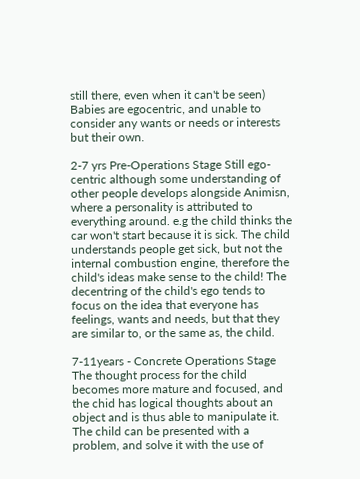still there, even when it can't be seen) Babies are egocentric, and unable to consider any wants or needs or interests but their own.

2-7 yrs Pre-Operations Stage Still ego-centric although some understanding of other people develops alongside Animisn, where a personality is attributed to everything around. e.g the child thinks the car won't start because it is sick. The child understands people get sick, but not the internal combustion engine, therefore the child's ideas make sense to the child! The decentring of the child's ego tends to focus on the idea that everyone has feelings, wants and needs, but that they are similar to, or the same as, the child.

7-11years - Concrete Operations Stage The thought process for the child becomes more mature and focused, and the chid has logical thoughts about an object and is thus able to manipulate it. The child can be presented with a problem, and solve it with the use of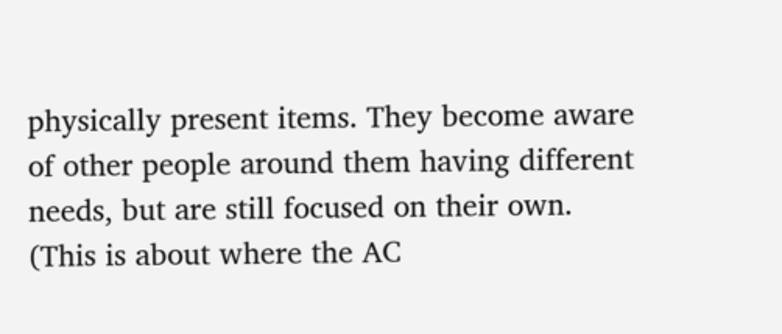physically present items. They become aware of other people around them having different needs, but are still focused on their own. (This is about where the AC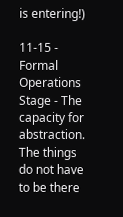is entering!)

11-15 - Formal Operations Stage - The capacity for abstraction. The things do not have to be there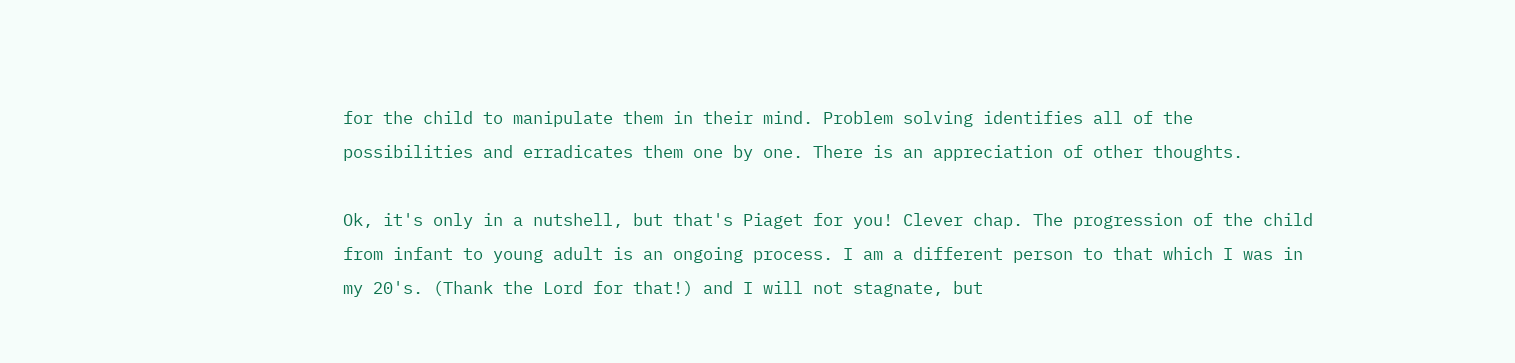for the child to manipulate them in their mind. Problem solving identifies all of the possibilities and erradicates them one by one. There is an appreciation of other thoughts.

Ok, it's only in a nutshell, but that's Piaget for you! Clever chap. The progression of the child from infant to young adult is an ongoing process. I am a different person to that which I was in my 20's. (Thank the Lord for that!) and I will not stagnate, but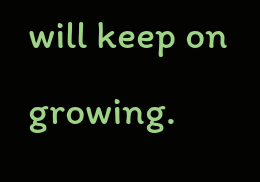will keep on growing.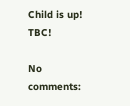Child is up! TBC!

No comments: